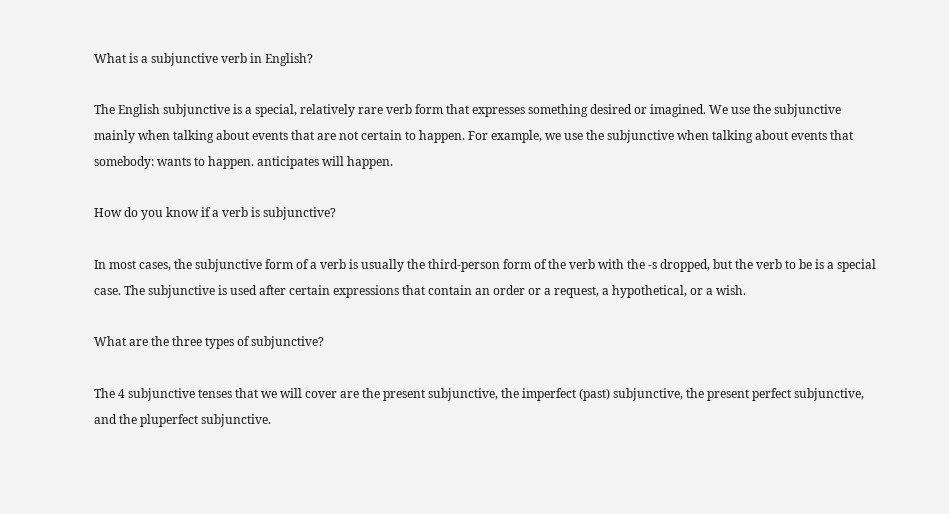What is a subjunctive verb in English?

The English subjunctive is a special, relatively rare verb form that expresses something desired or imagined. We use the subjunctive mainly when talking about events that are not certain to happen. For example, we use the subjunctive when talking about events that somebody: wants to happen. anticipates will happen.

How do you know if a verb is subjunctive?

In most cases, the subjunctive form of a verb is usually the third-person form of the verb with the ‑s dropped, but the verb to be is a special case. The subjunctive is used after certain expressions that contain an order or a request, a hypothetical, or a wish.

What are the three types of subjunctive?

The 4 subjunctive tenses that we will cover are the present subjunctive, the imperfect (past) subjunctive, the present perfect subjunctive, and the pluperfect subjunctive.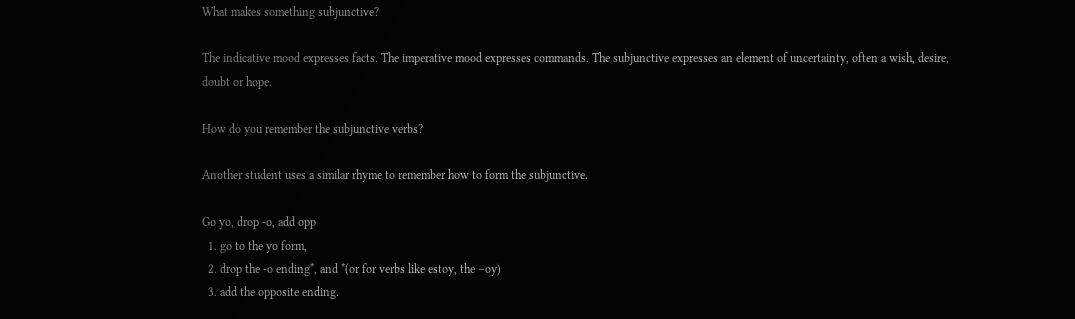What makes something subjunctive?

The indicative mood expresses facts. The imperative mood expresses commands. The subjunctive expresses an element of uncertainty, often a wish, desire, doubt or hope.

How do you remember the subjunctive verbs?

Another student uses a similar rhyme to remember how to form the subjunctive.

Go yo, drop -o, add opp
  1. go to the yo form,
  2. drop the -o ending*, and *(or for verbs like estoy, the –oy)
  3. add the opposite ending.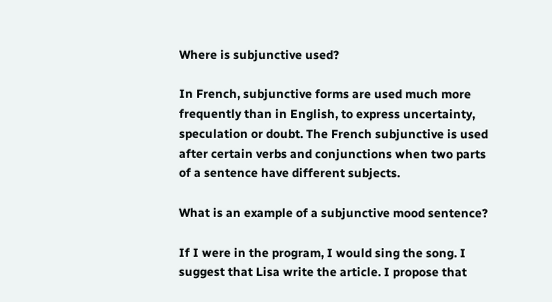Where is subjunctive used?

In French, subjunctive forms are used much more frequently than in English, to express uncertainty, speculation or doubt. The French subjunctive is used after certain verbs and conjunctions when two parts of a sentence have different subjects.

What is an example of a subjunctive mood sentence?

If I were in the program, I would sing the song. I suggest that Lisa write the article. I propose that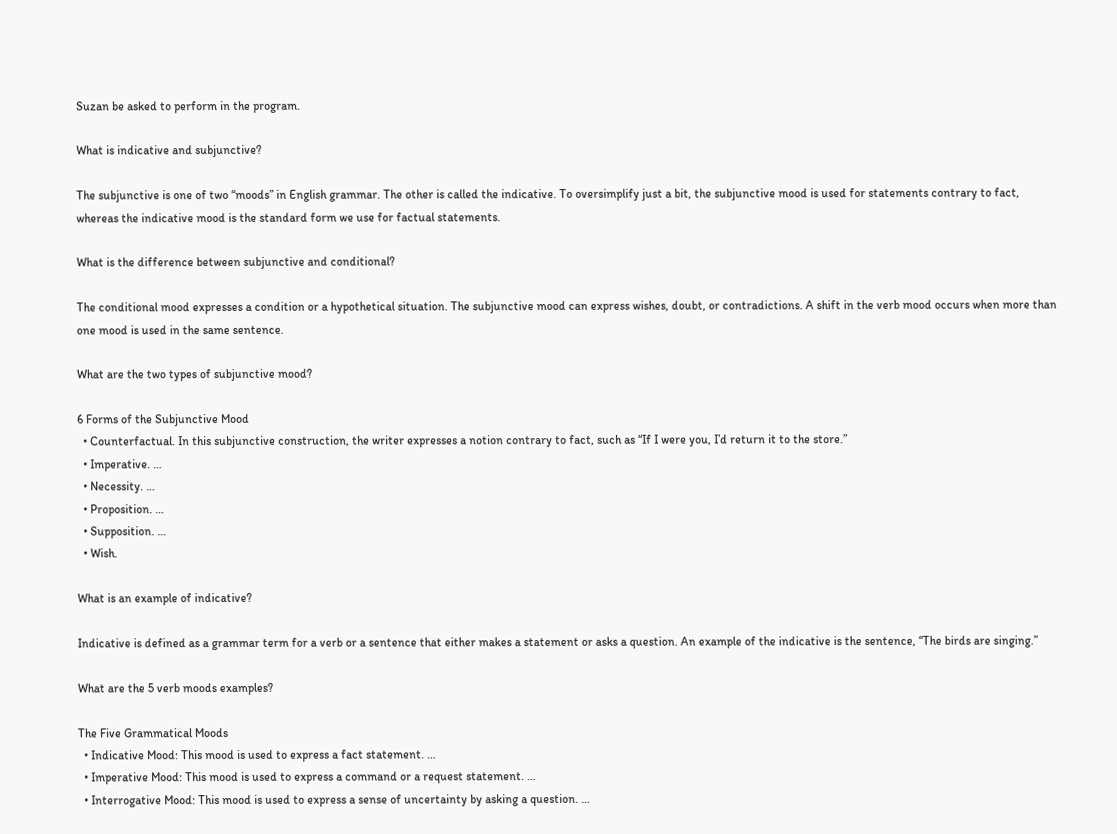Suzan be asked to perform in the program.

What is indicative and subjunctive?

The subjunctive is one of two “moods” in English grammar. The other is called the indicative. To oversimplify just a bit, the subjunctive mood is used for statements contrary to fact, whereas the indicative mood is the standard form we use for factual statements.

What is the difference between subjunctive and conditional?

The conditional mood expresses a condition or a hypothetical situation. The subjunctive mood can express wishes, doubt, or contradictions. A shift in the verb mood occurs when more than one mood is used in the same sentence.

What are the two types of subjunctive mood?

6 Forms of the Subjunctive Mood
  • Counterfactual. In this subjunctive construction, the writer expresses a notion contrary to fact, such as “If I were you, I’d return it to the store.”
  • Imperative. …
  • Necessity. …
  • Proposition. …
  • Supposition. …
  • Wish.

What is an example of indicative?

Indicative is defined as a grammar term for a verb or a sentence that either makes a statement or asks a question. An example of the indicative is the sentence, “The birds are singing.”

What are the 5 verb moods examples?

The Five Grammatical Moods
  • Indicative Mood: This mood is used to express a fact statement. …
  • Imperative Mood: This mood is used to express a command or a request statement. …
  • Interrogative Mood: This mood is used to express a sense of uncertainty by asking a question. …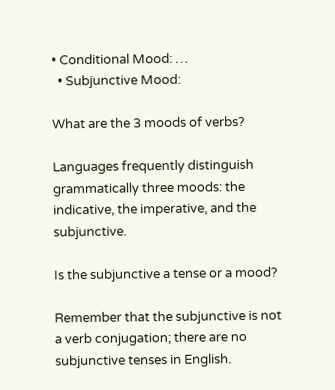• Conditional Mood: …
  • Subjunctive Mood:

What are the 3 moods of verbs?

Languages frequently distinguish grammatically three moods: the indicative, the imperative, and the subjunctive.

Is the subjunctive a tense or a mood?

Remember that the subjunctive is not a verb conjugation; there are no subjunctive tenses in English.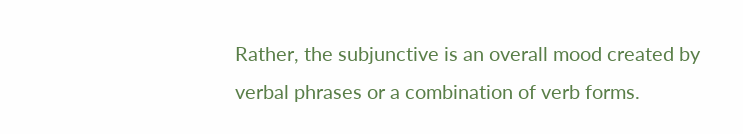Rather, the subjunctive is an overall mood created by verbal phrases or a combination of verb forms.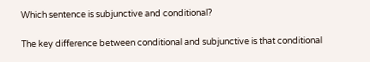Which sentence is subjunctive and conditional?

The key difference between conditional and subjunctive is that conditional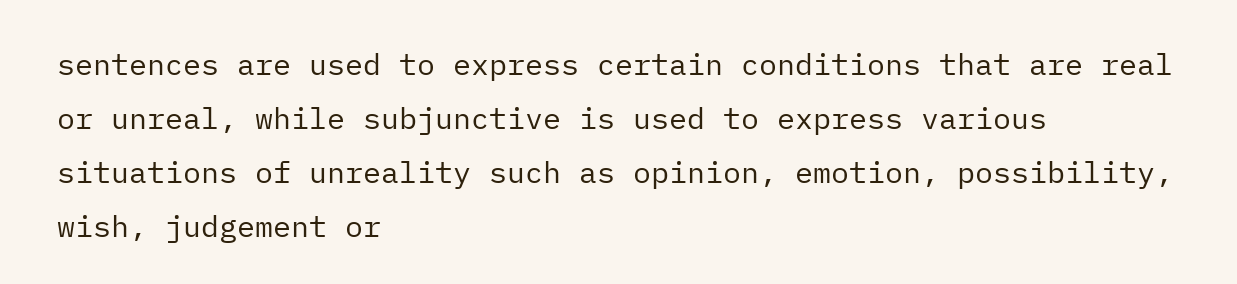sentences are used to express certain conditions that are real or unreal, while subjunctive is used to express various situations of unreality such as opinion, emotion, possibility, wish, judgement or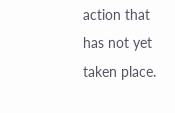action that has not yet taken place.